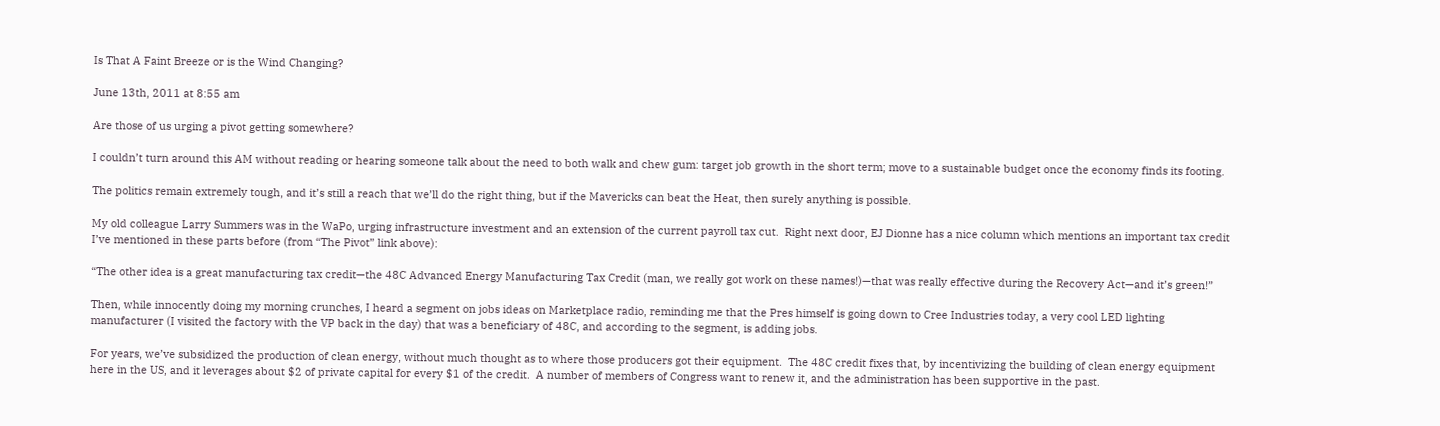Is That A Faint Breeze or is the Wind Changing?

June 13th, 2011 at 8:55 am

Are those of us urging a pivot getting somewhere?

I couldn’t turn around this AM without reading or hearing someone talk about the need to both walk and chew gum: target job growth in the short term; move to a sustainable budget once the economy finds its footing.

The politics remain extremely tough, and it’s still a reach that we’ll do the right thing, but if the Mavericks can beat the Heat, then surely anything is possible.

My old colleague Larry Summers was in the WaPo, urging infrastructure investment and an extension of the current payroll tax cut.  Right next door, EJ Dionne has a nice column which mentions an important tax credit I’ve mentioned in these parts before (from “The Pivot” link above):

“The other idea is a great manufacturing tax credit—the 48C Advanced Energy Manufacturing Tax Credit (man, we really got work on these names!)—that was really effective during the Recovery Act—and it’s green!”

Then, while innocently doing my morning crunches, I heard a segment on jobs ideas on Marketplace radio, reminding me that the Pres himself is going down to Cree Industries today, a very cool LED lighting manufacturer (I visited the factory with the VP back in the day) that was a beneficiary of 48C, and according to the segment, is adding jobs.

For years, we’ve subsidized the production of clean energy, without much thought as to where those producers got their equipment.  The 48C credit fixes that, by incentivizing the building of clean energy equipment here in the US, and it leverages about $2 of private capital for every $1 of the credit.  A number of members of Congress want to renew it, and the administration has been supportive in the past.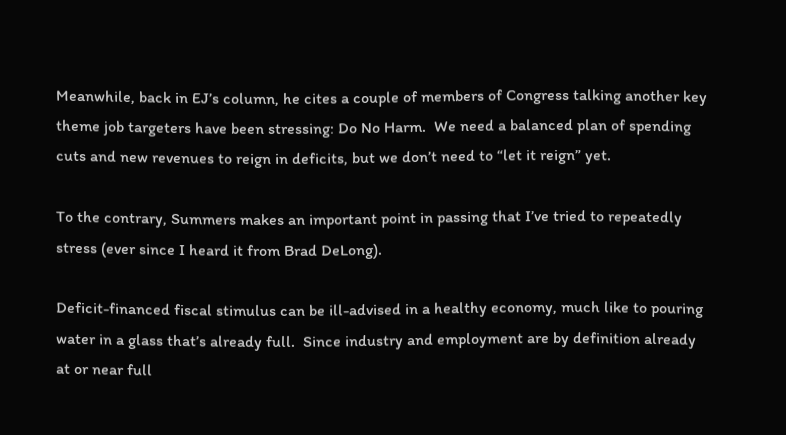Meanwhile, back in EJ’s column, he cites a couple of members of Congress talking another key theme job targeters have been stressing: Do No Harm.  We need a balanced plan of spending cuts and new revenues to reign in deficits, but we don’t need to “let it reign” yet.

To the contrary, Summers makes an important point in passing that I’ve tried to repeatedly stress (ever since I heard it from Brad DeLong).

Deficit-financed fiscal stimulus can be ill-advised in a healthy economy, much like to pouring water in a glass that’s already full.  Since industry and employment are by definition already at or near full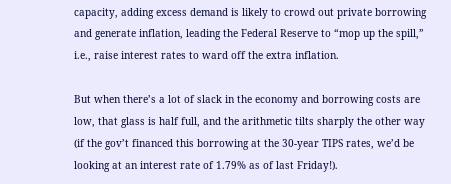capacity, adding excess demand is likely to crowd out private borrowing and generate inflation, leading the Federal Reserve to “mop up the spill,” i.e., raise interest rates to ward off the extra inflation.

But when there’s a lot of slack in the economy and borrowing costs are low, that glass is half full, and the arithmetic tilts sharply the other way (if the gov’t financed this borrowing at the 30-year TIPS rates, we’d be looking at an interest rate of 1.79% as of last Friday!).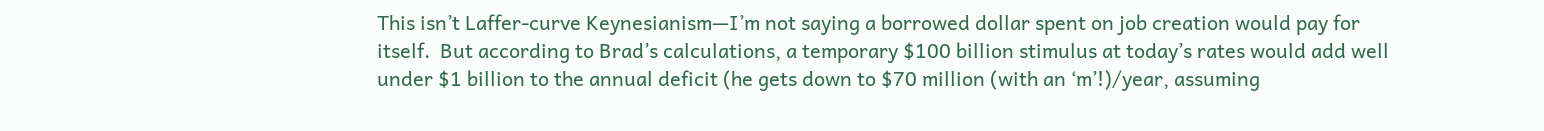This isn’t Laffer-curve Keynesianism—I’m not saying a borrowed dollar spent on job creation would pay for itself.  But according to Brad’s calculations, a temporary $100 billion stimulus at today’s rates would add well under $1 billion to the annual deficit (he gets down to $70 million (with an ‘m’!)/year, assuming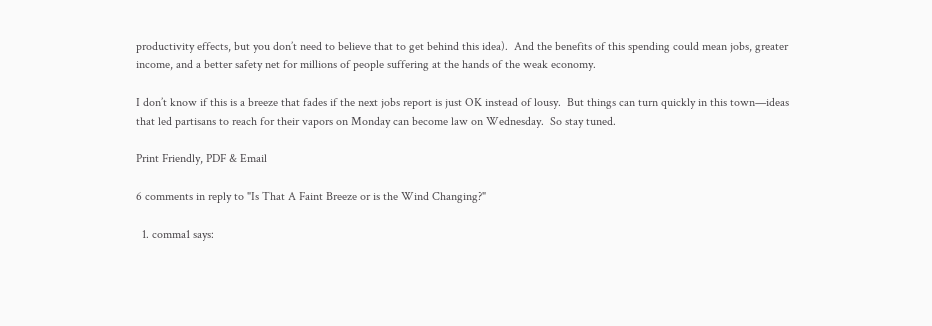productivity effects, but you don’t need to believe that to get behind this idea).  And the benefits of this spending could mean jobs, greater income, and a better safety net for millions of people suffering at the hands of the weak economy.

I don’t know if this is a breeze that fades if the next jobs report is just OK instead of lousy.  But things can turn quickly in this town—ideas that led partisans to reach for their vapors on Monday can become law on Wednesday.  So stay tuned.

Print Friendly, PDF & Email

6 comments in reply to "Is That A Faint Breeze or is the Wind Changing?"

  1. comma1 says: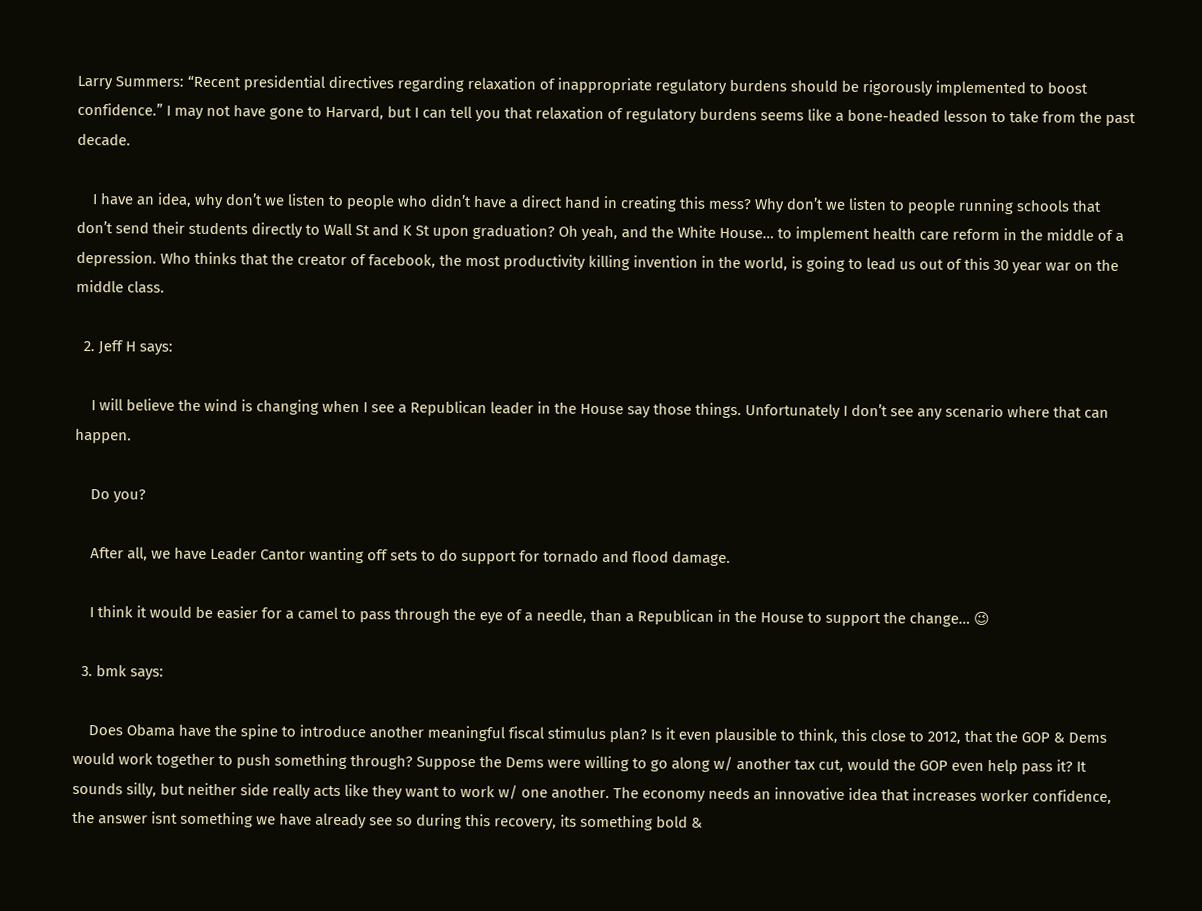Larry Summers: “Recent presidential directives regarding relaxation of inappropriate regulatory burdens should be rigorously implemented to boost confidence.” I may not have gone to Harvard, but I can tell you that relaxation of regulatory burdens seems like a bone-headed lesson to take from the past decade.

    I have an idea, why don’t we listen to people who didn’t have a direct hand in creating this mess? Why don’t we listen to people running schools that don’t send their students directly to Wall St and K St upon graduation? Oh yeah, and the White House… to implement health care reform in the middle of a depression. Who thinks that the creator of facebook, the most productivity killing invention in the world, is going to lead us out of this 30 year war on the middle class.

  2. Jeff H says:

    I will believe the wind is changing when I see a Republican leader in the House say those things. Unfortunately I don’t see any scenario where that can happen.

    Do you?

    After all, we have Leader Cantor wanting off sets to do support for tornado and flood damage.

    I think it would be easier for a camel to pass through the eye of a needle, than a Republican in the House to support the change… 😉

  3. bmk says:

    Does Obama have the spine to introduce another meaningful fiscal stimulus plan? Is it even plausible to think, this close to 2012, that the GOP & Dems would work together to push something through? Suppose the Dems were willing to go along w/ another tax cut, would the GOP even help pass it? It sounds silly, but neither side really acts like they want to work w/ one another. The economy needs an innovative idea that increases worker confidence, the answer isnt something we have already see so during this recovery, its something bold &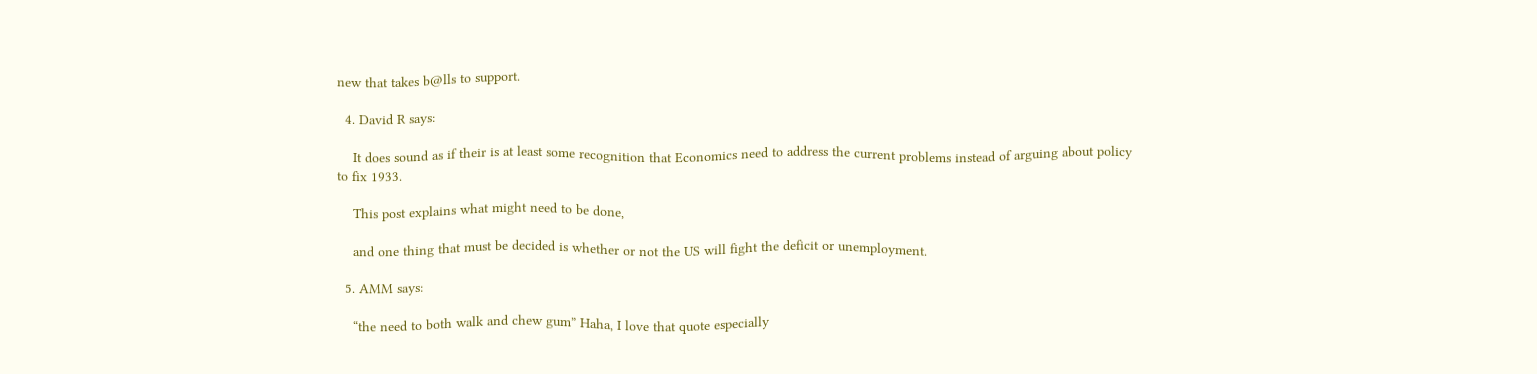new that takes b@lls to support.

  4. David R says:

    It does sound as if their is at least some recognition that Economics need to address the current problems instead of arguing about policy to fix 1933.

    This post explains what might need to be done,

    and one thing that must be decided is whether or not the US will fight the deficit or unemployment.

  5. AMM says:

    “the need to both walk and chew gum” Haha, I love that quote especially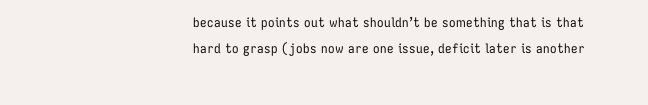because it points out what shouldn’t be something that is that hard to grasp (jobs now are one issue, deficit later is another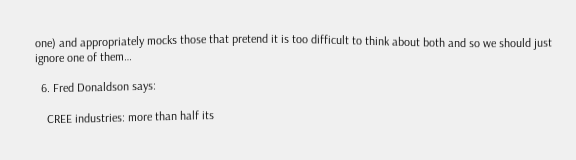one) and appropriately mocks those that pretend it is too difficult to think about both and so we should just ignore one of them…

  6. Fred Donaldson says:

    CREE industries: more than half its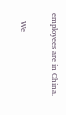employees are in China.

    We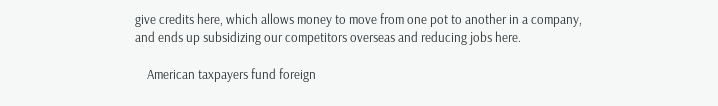give credits here, which allows money to move from one pot to another in a company, and ends up subsidizing our competitors overseas and reducing jobs here.

    American taxpayers fund foreign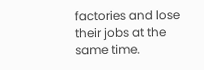factories and lose their jobs at the same time.